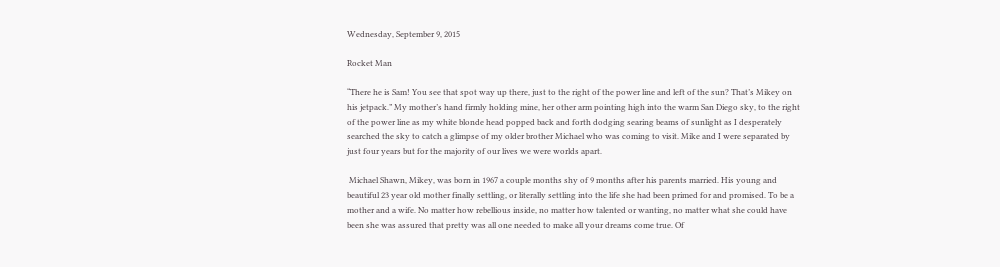Wednesday, September 9, 2015

Rocket Man

“There he is Sam! You see that spot way up there, just to the right of the power line and left of the sun? That’s Mikey on his jetpack.” My mother’s hand firmly holding mine, her other arm pointing high into the warm San Diego sky, to the right of the power line as my white blonde head popped back and forth dodging searing beams of sunlight as I desperately searched the sky to catch a glimpse of my older brother Michael who was coming to visit. Mike and I were separated by just four years but for the majority of our lives we were worlds apart.

 Michael Shawn, Mikey, was born in 1967 a couple months shy of 9 months after his parents married. His young and beautiful 23 year old mother finally settling, or literally settling into the life she had been primed for and promised. To be a mother and a wife. No matter how rebellious inside, no matter how talented or wanting, no matter what she could have been she was assured that pretty was all one needed to make all your dreams come true. Of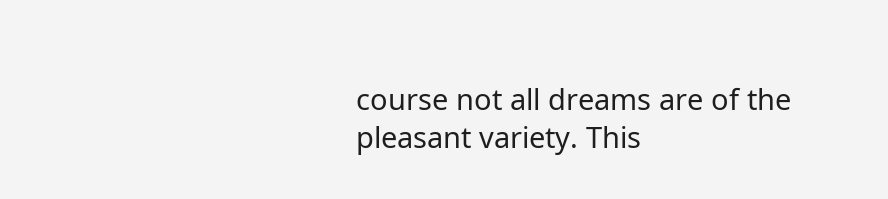course not all dreams are of the pleasant variety. This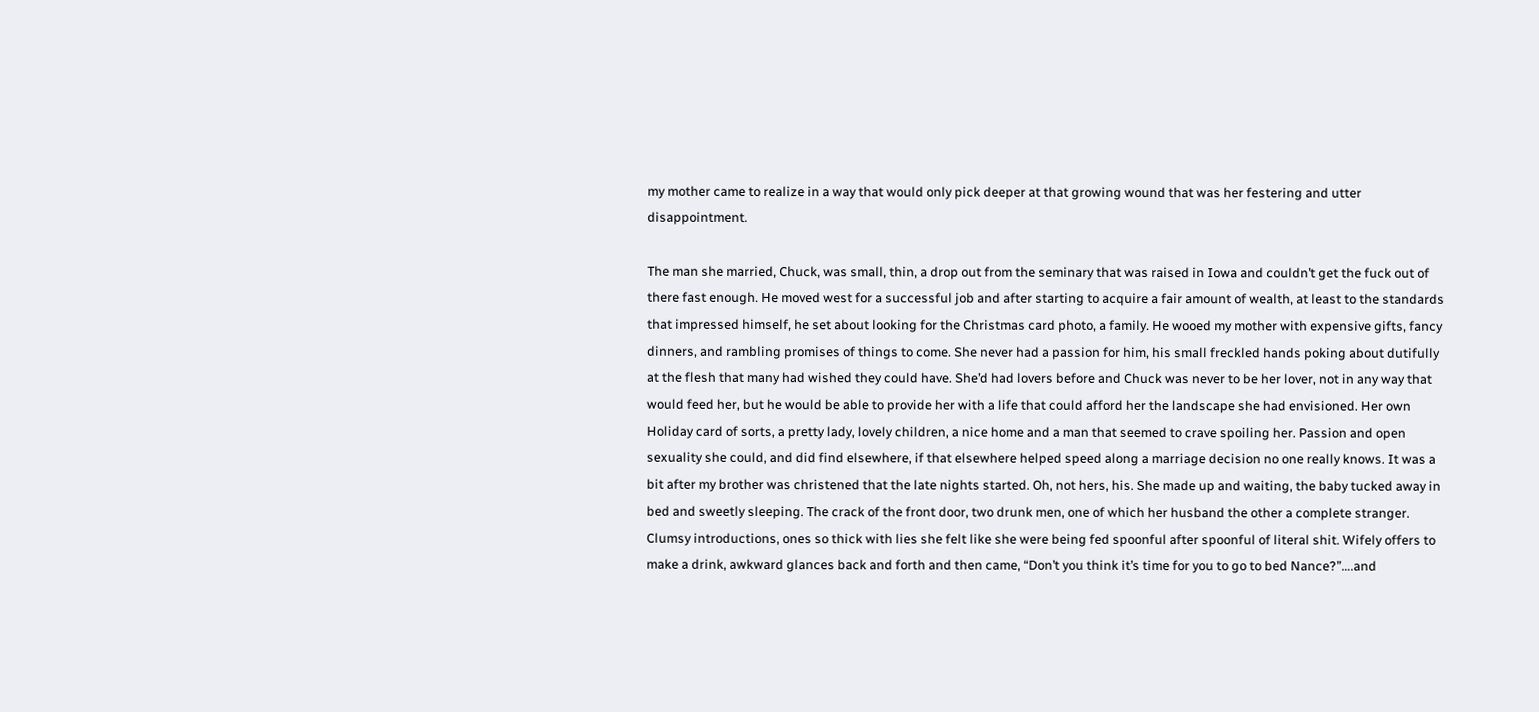my mother came to realize in a way that would only pick deeper at that growing wound that was her festering and utter disappointment.

The man she married, Chuck, was small, thin, a drop out from the seminary that was raised in Iowa and couldn’t get the fuck out of there fast enough. He moved west for a successful job and after starting to acquire a fair amount of wealth, at least to the standards that impressed himself, he set about looking for the Christmas card photo, a family. He wooed my mother with expensive gifts, fancy dinners, and rambling promises of things to come. She never had a passion for him, his small freckled hands poking about dutifully at the flesh that many had wished they could have. She’d had lovers before and Chuck was never to be her lover, not in any way that would feed her, but he would be able to provide her with a life that could afford her the landscape she had envisioned. Her own Holiday card of sorts, a pretty lady, lovely children, a nice home and a man that seemed to crave spoiling her. Passion and open sexuality she could, and did find elsewhere, if that elsewhere helped speed along a marriage decision no one really knows. It was a bit after my brother was christened that the late nights started. Oh, not hers, his. She made up and waiting, the baby tucked away in bed and sweetly sleeping. The crack of the front door, two drunk men, one of which her husband the other a complete stranger. Clumsy introductions, ones so thick with lies she felt like she were being fed spoonful after spoonful of literal shit. Wifely offers to make a drink, awkward glances back and forth and then came, “Don’t you think it’s time for you to go to bed Nance?”….and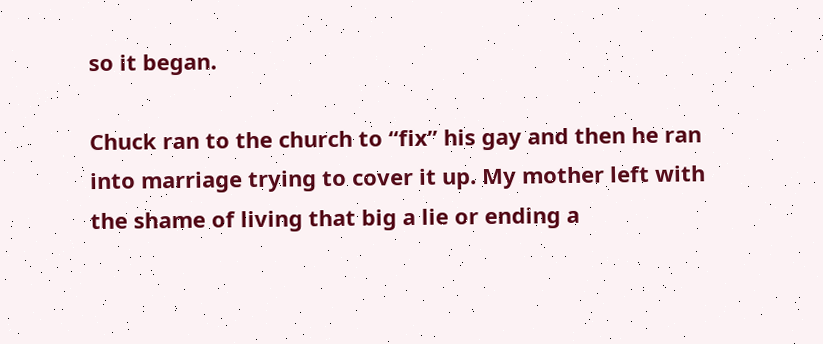so it began.

Chuck ran to the church to “fix” his gay and then he ran into marriage trying to cover it up. My mother left with the shame of living that big a lie or ending a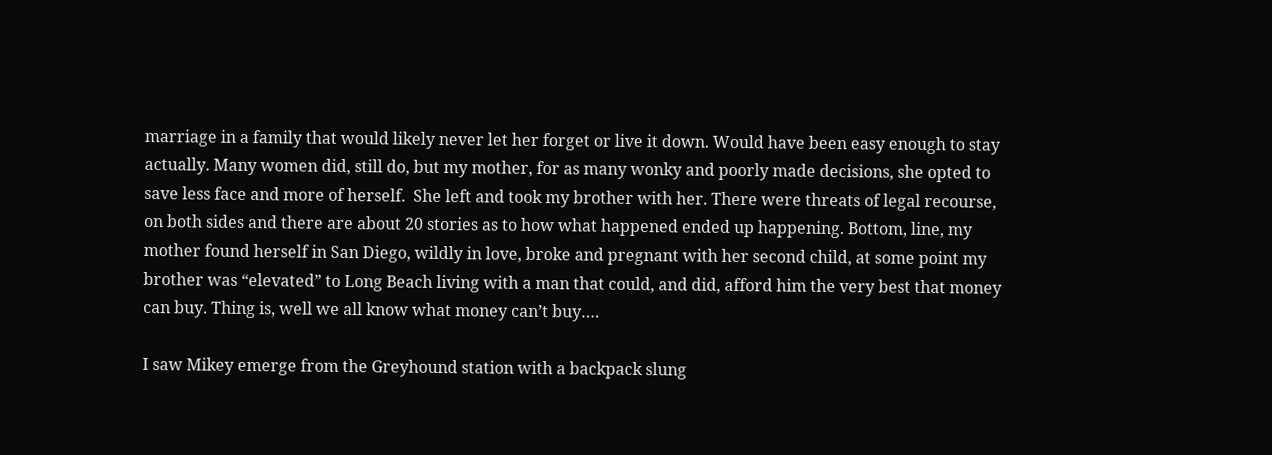marriage in a family that would likely never let her forget or live it down. Would have been easy enough to stay actually. Many women did, still do, but my mother, for as many wonky and poorly made decisions, she opted to save less face and more of herself.  She left and took my brother with her. There were threats of legal recourse, on both sides and there are about 20 stories as to how what happened ended up happening. Bottom, line, my mother found herself in San Diego, wildly in love, broke and pregnant with her second child, at some point my brother was “elevated” to Long Beach living with a man that could, and did, afford him the very best that money can buy. Thing is, well we all know what money can’t buy….

I saw Mikey emerge from the Greyhound station with a backpack slung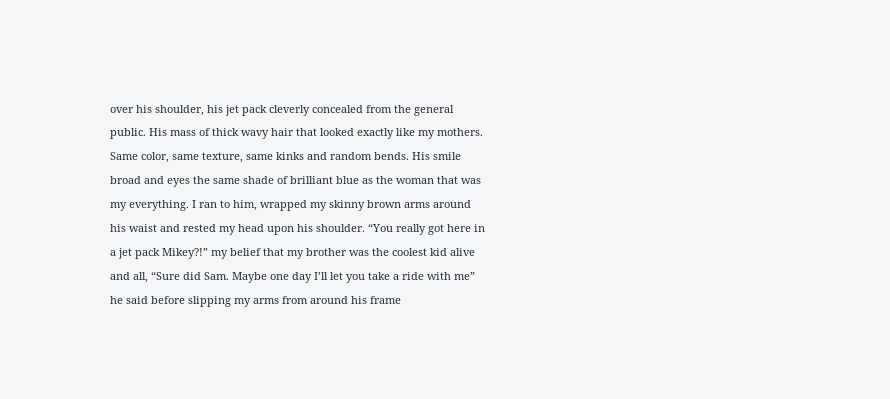over his shoulder, his jet pack cleverly concealed from the general public. His mass of thick wavy hair that looked exactly like my mothers. Same color, same texture, same kinks and random bends. His smile broad and eyes the same shade of brilliant blue as the woman that was my everything. I ran to him, wrapped my skinny brown arms around his waist and rested my head upon his shoulder. “You really got here in a jet pack Mikey?!” my belief that my brother was the coolest kid alive and all, “Sure did Sam. Maybe one day I’ll let you take a ride with me” he said before slipping my arms from around his frame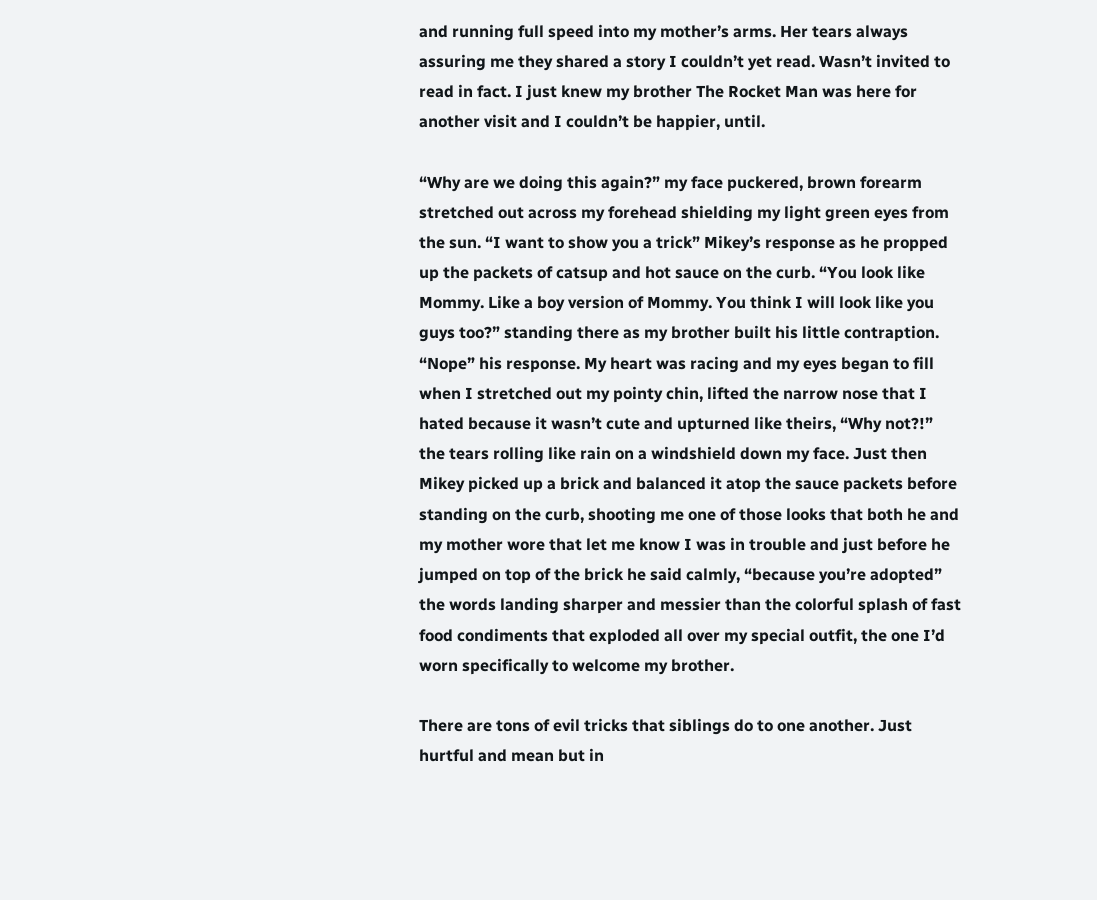and running full speed into my mother’s arms. Her tears always assuring me they shared a story I couldn’t yet read. Wasn’t invited to read in fact. I just knew my brother The Rocket Man was here for another visit and I couldn’t be happier, until.

“Why are we doing this again?” my face puckered, brown forearm stretched out across my forehead shielding my light green eyes from the sun. “I want to show you a trick” Mikey’s response as he propped up the packets of catsup and hot sauce on the curb. “You look like Mommy. Like a boy version of Mommy. You think I will look like you guys too?” standing there as my brother built his little contraption. “Nope” his response. My heart was racing and my eyes began to fill when I stretched out my pointy chin, lifted the narrow nose that I hated because it wasn’t cute and upturned like theirs, “Why not?!” the tears rolling like rain on a windshield down my face. Just then Mikey picked up a brick and balanced it atop the sauce packets before standing on the curb, shooting me one of those looks that both he and my mother wore that let me know I was in trouble and just before he jumped on top of the brick he said calmly, “because you’re adopted” the words landing sharper and messier than the colorful splash of fast food condiments that exploded all over my special outfit, the one I’d worn specifically to welcome my brother.

There are tons of evil tricks that siblings do to one another. Just hurtful and mean but in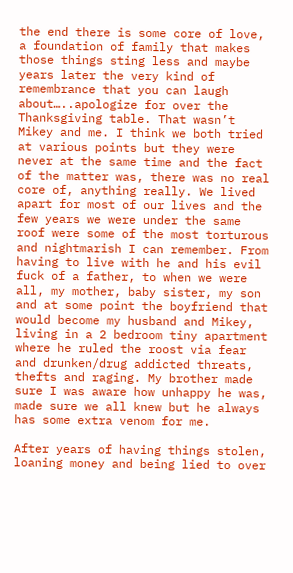the end there is some core of love, a foundation of family that makes those things sting less and maybe years later the very kind of remembrance that you can laugh about…..apologize for over the Thanksgiving table. That wasn’t Mikey and me. I think we both tried at various points but they were never at the same time and the fact of the matter was, there was no real core of, anything really. We lived apart for most of our lives and the few years we were under the same roof were some of the most torturous and nightmarish I can remember. From having to live with he and his evil fuck of a father, to when we were all, my mother, baby sister, my son and at some point the boyfriend that would become my husband and Mikey, living in a 2 bedroom tiny apartment where he ruled the roost via fear and drunken/drug addicted threats, thefts and raging. My brother made sure I was aware how unhappy he was, made sure we all knew but he always has some extra venom for me.

After years of having things stolen, loaning money and being lied to over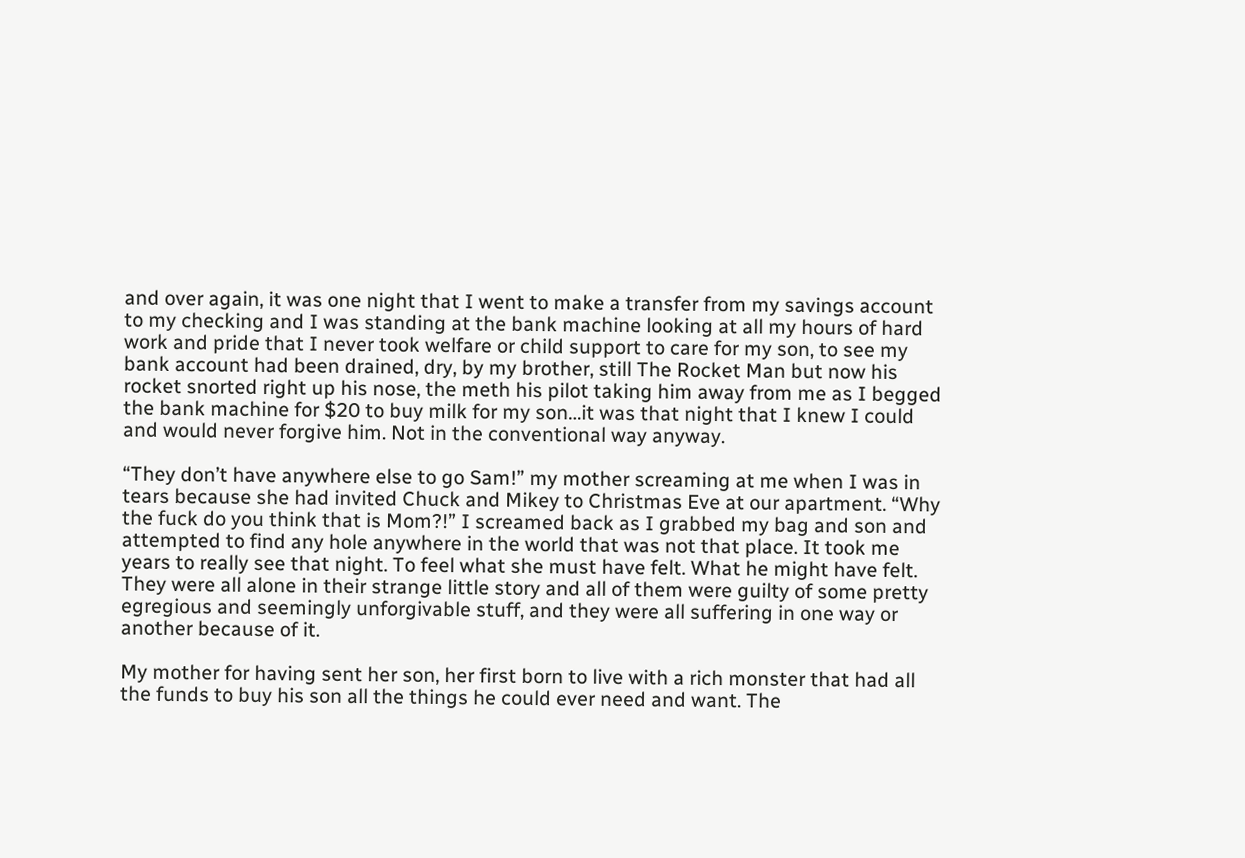and over again, it was one night that I went to make a transfer from my savings account to my checking and I was standing at the bank machine looking at all my hours of hard work and pride that I never took welfare or child support to care for my son, to see my bank account had been drained, dry, by my brother, still The Rocket Man but now his rocket snorted right up his nose, the meth his pilot taking him away from me as I begged the bank machine for $20 to buy milk for my son…it was that night that I knew I could and would never forgive him. Not in the conventional way anyway.

“They don’t have anywhere else to go Sam!” my mother screaming at me when I was in tears because she had invited Chuck and Mikey to Christmas Eve at our apartment. “Why the fuck do you think that is Mom?!” I screamed back as I grabbed my bag and son and attempted to find any hole anywhere in the world that was not that place. It took me years to really see that night. To feel what she must have felt. What he might have felt. They were all alone in their strange little story and all of them were guilty of some pretty egregious and seemingly unforgivable stuff, and they were all suffering in one way or another because of it.

My mother for having sent her son, her first born to live with a rich monster that had all the funds to buy his son all the things he could ever need and want. The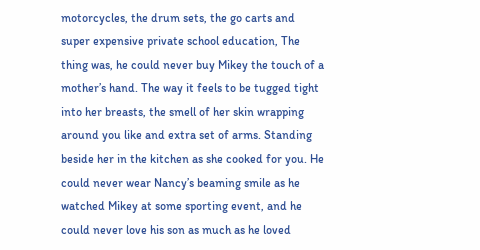motorcycles, the drum sets, the go carts and super expensive private school education, The thing was, he could never buy Mikey the touch of a mother’s hand. The way it feels to be tugged tight into her breasts, the smell of her skin wrapping around you like and extra set of arms. Standing beside her in the kitchen as she cooked for you. He could never wear Nancy’s beaming smile as he watched Mikey at some sporting event, and he could never love his son as much as he loved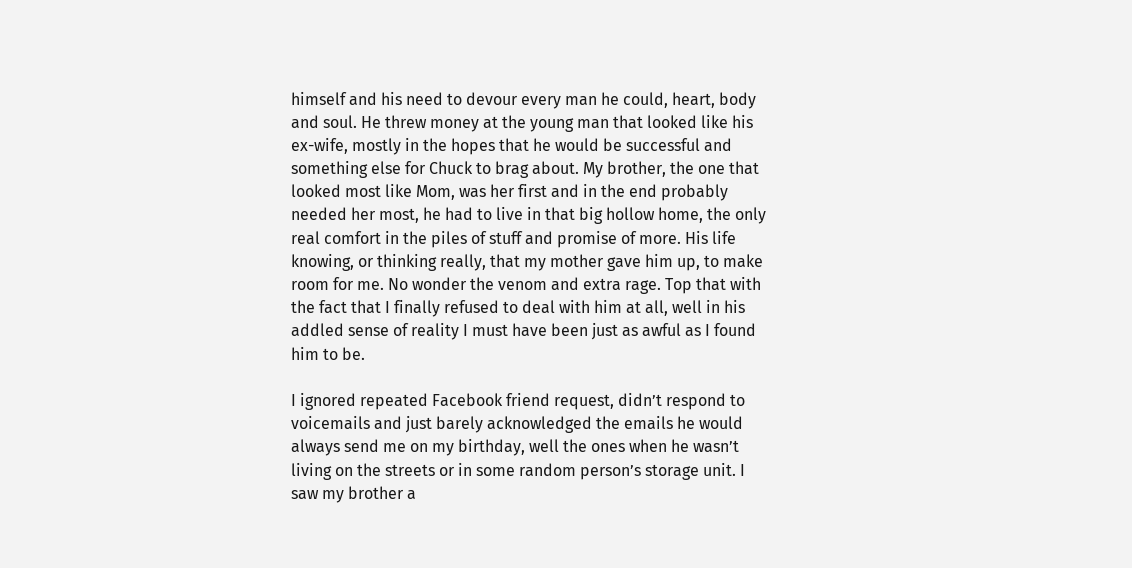himself and his need to devour every man he could, heart, body and soul. He threw money at the young man that looked like his ex-wife, mostly in the hopes that he would be successful and something else for Chuck to brag about. My brother, the one that looked most like Mom, was her first and in the end probably needed her most, he had to live in that big hollow home, the only real comfort in the piles of stuff and promise of more. His life knowing, or thinking really, that my mother gave him up, to make room for me. No wonder the venom and extra rage. Top that with the fact that I finally refused to deal with him at all, well in his addled sense of reality I must have been just as awful as I found him to be.

I ignored repeated Facebook friend request, didn’t respond to voicemails and just barely acknowledged the emails he would always send me on my birthday, well the ones when he wasn’t living on the streets or in some random person’s storage unit. I saw my brother a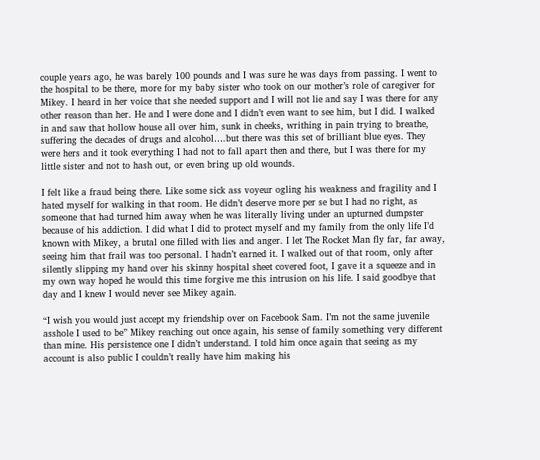couple years ago, he was barely 100 pounds and I was sure he was days from passing. I went to the hospital to be there, more for my baby sister who took on our mother’s role of caregiver for Mikey. I heard in her voice that she needed support and I will not lie and say I was there for any other reason than her. He and I were done and I didn’t even want to see him, but I did. I walked in and saw that hollow house all over him, sunk in cheeks, writhing in pain trying to breathe, suffering the decades of drugs and alcohol….but there was this set of brilliant blue eyes. They were hers and it took everything I had not to fall apart then and there, but I was there for my little sister and not to hash out, or even bring up old wounds.

I felt like a fraud being there. Like some sick ass voyeur ogling his weakness and fragility and I hated myself for walking in that room. He didn’t deserve more per se but I had no right, as someone that had turned him away when he was literally living under an upturned dumpster because of his addiction. I did what I did to protect myself and my family from the only life I’d known with Mikey, a brutal one filled with lies and anger. I let The Rocket Man fly far, far away, seeing him that frail was too personal. I hadn’t earned it. I walked out of that room, only after silently slipping my hand over his skinny hospital sheet covered foot, I gave it a squeeze and in my own way hoped he would this time forgive me this intrusion on his life. I said goodbye that day and I knew I would never see Mikey again.

“I wish you would just accept my friendship over on Facebook Sam. I’m not the same juvenile asshole I used to be” Mikey reaching out once again, his sense of family something very different than mine. His persistence one I didn’t understand. I told him once again that seeing as my account is also public I couldn’t really have him making his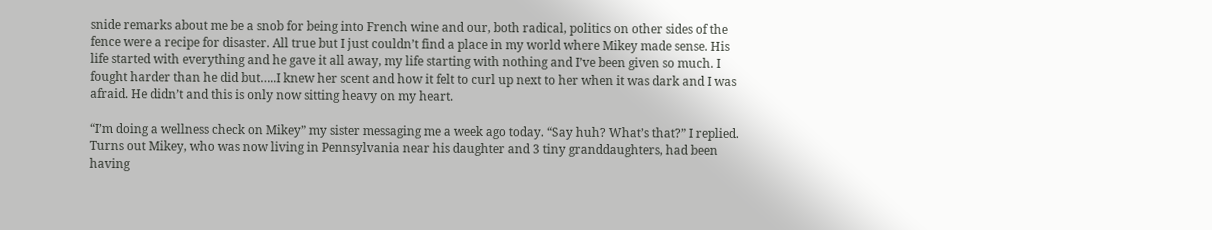snide remarks about me be a snob for being into French wine and our, both radical, politics on other sides of the fence were a recipe for disaster. All true but I just couldn’t find a place in my world where Mikey made sense. His life started with everything and he gave it all away, my life starting with nothing and I’ve been given so much. I fought harder than he did but…..I knew her scent and how it felt to curl up next to her when it was dark and I was afraid. He didn’t and this is only now sitting heavy on my heart.

“I’m doing a wellness check on Mikey” my sister messaging me a week ago today. “Say huh? What’s that?” I replied. Turns out Mikey, who was now living in Pennsylvania near his daughter and 3 tiny granddaughters, had been having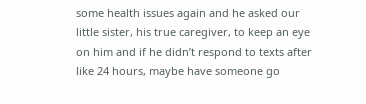some health issues again and he asked our little sister, his true caregiver, to keep an eye on him and if he didn’t respond to texts after like 24 hours, maybe have someone go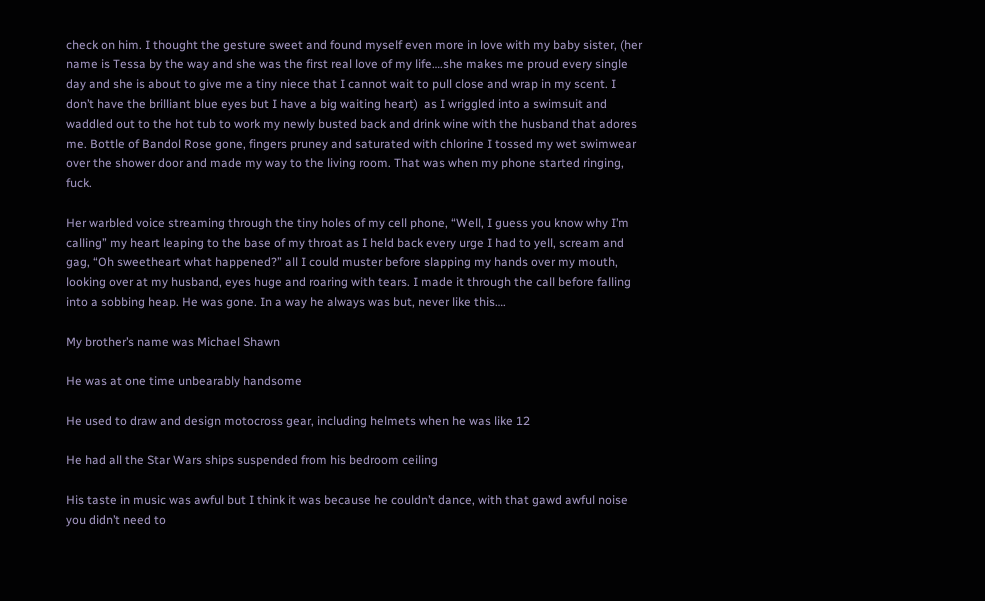check on him. I thought the gesture sweet and found myself even more in love with my baby sister, (her name is Tessa by the way and she was the first real love of my life….she makes me proud every single day and she is about to give me a tiny niece that I cannot wait to pull close and wrap in my scent. I don’t have the brilliant blue eyes but I have a big waiting heart)  as I wriggled into a swimsuit and waddled out to the hot tub to work my newly busted back and drink wine with the husband that adores me. Bottle of Bandol Rose gone, fingers pruney and saturated with chlorine I tossed my wet swimwear over the shower door and made my way to the living room. That was when my phone started ringing, fuck.

Her warbled voice streaming through the tiny holes of my cell phone, “Well, I guess you know why I’m calling” my heart leaping to the base of my throat as I held back every urge I had to yell, scream and gag, “Oh sweetheart what happened?” all I could muster before slapping my hands over my mouth, looking over at my husband, eyes huge and roaring with tears. I made it through the call before falling into a sobbing heap. He was gone. In a way he always was but, never like this….

My brother’s name was Michael Shawn

He was at one time unbearably handsome

He used to draw and design motocross gear, including helmets when he was like 12

He had all the Star Wars ships suspended from his bedroom ceiling

His taste in music was awful but I think it was because he couldn’t dance, with that gawd awful noise you didn’t need to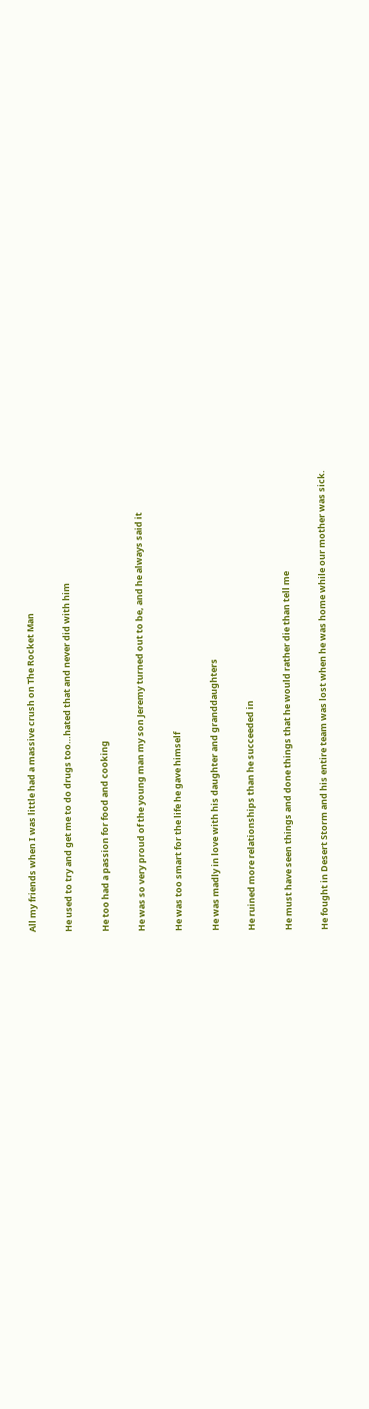All my friends when I was little had a massive crush on The Rocket Man

He used to try and get me to do drugs too…hated that and never did with him

He too had a passion for food and cooking

He was so very proud of the young man my son Jeremy turned out to be, and he always said it

He was too smart for the life he gave himself

He was madly in love with his daughter and granddaughters

He ruined more relationships than he succeeded in

He must have seen things and done things that he would rather die than tell me

He fought in Desert Storm and his entire team was lost when he was home while our mother was sick.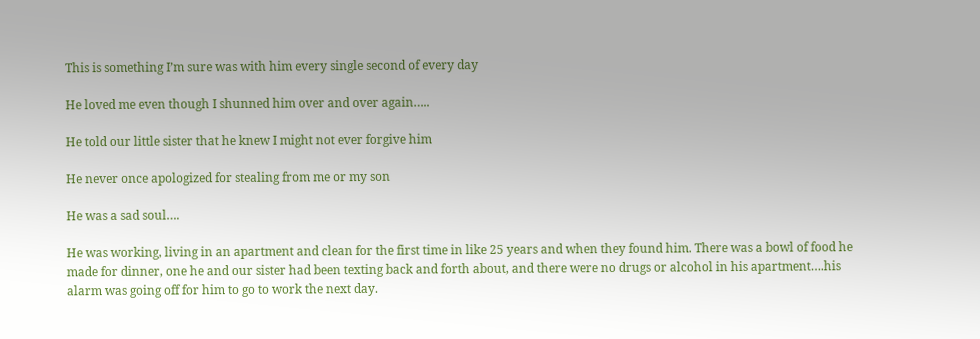This is something I’m sure was with him every single second of every day

He loved me even though I shunned him over and over again…..

He told our little sister that he knew I might not ever forgive him

He never once apologized for stealing from me or my son

He was a sad soul….

He was working, living in an apartment and clean for the first time in like 25 years and when they found him. There was a bowl of food he made for dinner, one he and our sister had been texting back and forth about, and there were no drugs or alcohol in his apartment….his alarm was going off for him to go to work the next day.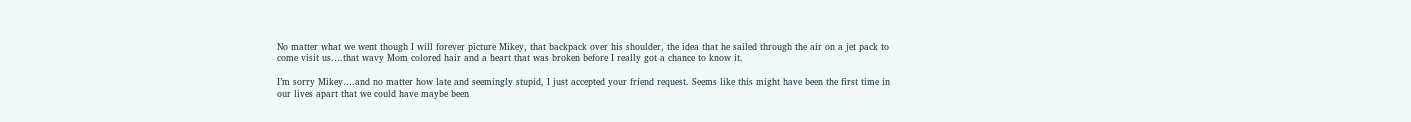No matter what we went though I will forever picture Mikey, that backpack over his shoulder, the idea that he sailed through the air on a jet pack to come visit us….that wavy Mom colored hair and a heart that was broken before I really got a chance to know it.

I’m sorry Mikey….and no matter how late and seemingly stupid, I just accepted your friend request. Seems like this might have been the first time in our lives apart that we could have maybe been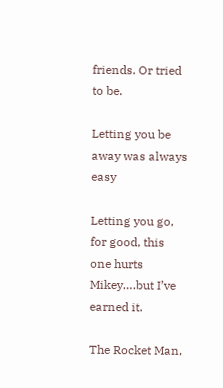friends. Or tried to be.

Letting you be away was always easy

Letting you go, for good, this one hurts Mikey….but I’ve earned it.

The Rocket Man,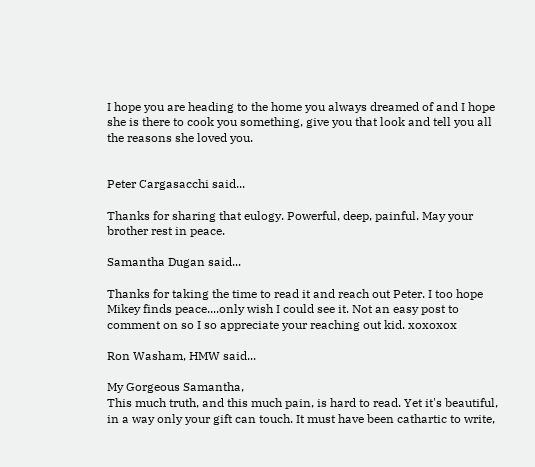I hope you are heading to the home you always dreamed of and I hope she is there to cook you something, give you that look and tell you all the reasons she loved you.


Peter Cargasacchi said...

Thanks for sharing that eulogy. Powerful, deep, painful. May your brother rest in peace.

Samantha Dugan said...

Thanks for taking the time to read it and reach out Peter. I too hope Mikey finds peace....only wish I could see it. Not an easy post to comment on so I so appreciate your reaching out kid. xoxoxox

Ron Washam, HMW said...

My Gorgeous Samantha,
This much truth, and this much pain, is hard to read. Yet it's beautiful, in a way only your gift can touch. It must have been cathartic to write,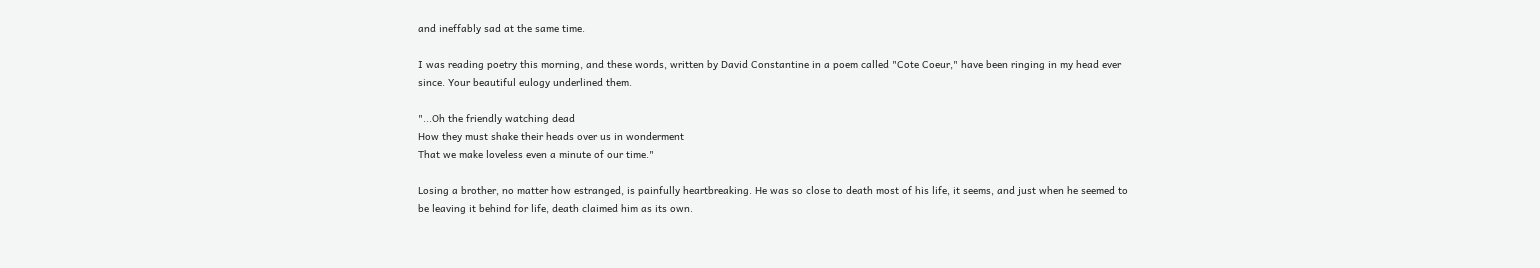and ineffably sad at the same time.

I was reading poetry this morning, and these words, written by David Constantine in a poem called "Cote Coeur," have been ringing in my head ever since. Your beautiful eulogy underlined them.

"...Oh the friendly watching dead
How they must shake their heads over us in wonderment
That we make loveless even a minute of our time."

Losing a brother, no matter how estranged, is painfully heartbreaking. He was so close to death most of his life, it seems, and just when he seemed to be leaving it behind for life, death claimed him as its own.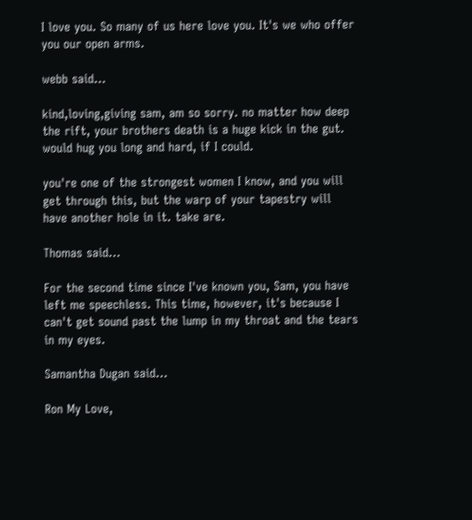I love you. So many of us here love you. It's we who offer you our open arms.

webb said...

kind,loving,giving sam, am so sorry. no matter how deep the rift, your brothers death is a huge kick in the gut. would hug you long and hard, if I could.

you're one of the strongest women I know, and you will get through this, but the warp of your tapestry will have another hole in it. take are.

Thomas said...

For the second time since I've known you, Sam, you have left me speechless. This time, however, it's because I can't get sound past the lump in my throat and the tears in my eyes.

Samantha Dugan said...

Ron My Love,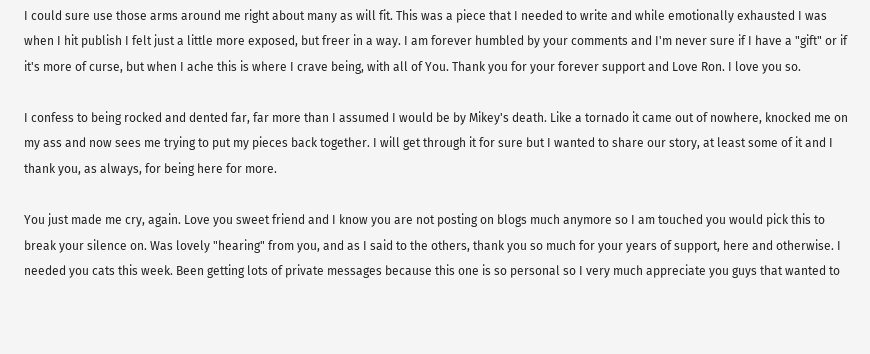I could sure use those arms around me right about many as will fit. This was a piece that I needed to write and while emotionally exhausted I was when I hit publish I felt just a little more exposed, but freer in a way. I am forever humbled by your comments and I'm never sure if I have a "gift" or if it's more of curse, but when I ache this is where I crave being, with all of You. Thank you for your forever support and Love Ron. I love you so.

I confess to being rocked and dented far, far more than I assumed I would be by Mikey's death. Like a tornado it came out of nowhere, knocked me on my ass and now sees me trying to put my pieces back together. I will get through it for sure but I wanted to share our story, at least some of it and I thank you, as always, for being here for more.

You just made me cry, again. Love you sweet friend and I know you are not posting on blogs much anymore so I am touched you would pick this to break your silence on. Was lovely "hearing" from you, and as I said to the others, thank you so much for your years of support, here and otherwise. I needed you cats this week. Been getting lots of private messages because this one is so personal so I very much appreciate you guys that wanted to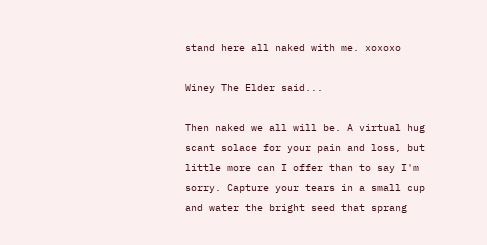stand here all naked with me. xoxoxo

Winey The Elder said...

Then naked we all will be. A virtual hug scant solace for your pain and loss, but little more can I offer than to say I'm sorry. Capture your tears in a small cup and water the bright seed that sprang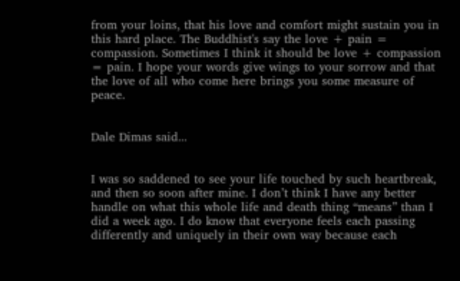from your loins, that his love and comfort might sustain you in this hard place. The Buddhist's say the love + pain = compassion. Sometimes I think it should be love + compassion = pain. I hope your words give wings to your sorrow and that the love of all who come here brings you some measure of peace.


Dale Dimas said...


I was so saddened to see your life touched by such heartbreak, and then so soon after mine. I don’t think I have any better handle on what this whole life and death thing “means” than I did a week ago. I do know that everyone feels each passing differently and uniquely in their own way because each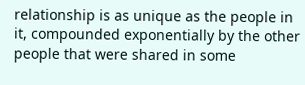relationship is as unique as the people in it, compounded exponentially by the other people that were shared in some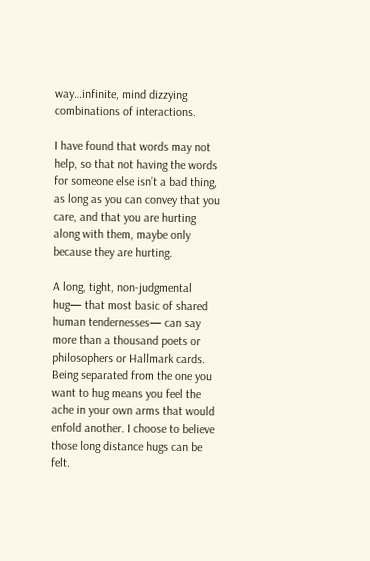way…infinite, mind dizzying combinations of interactions.

I have found that words may not help, so that not having the words for someone else isn’t a bad thing, as long as you can convey that you care, and that you are hurting along with them, maybe only because they are hurting.

A long, tight, non-judgmental hug— that most basic of shared human tendernesses— can say more than a thousand poets or philosophers or Hallmark cards. Being separated from the one you want to hug means you feel the ache in your own arms that would enfold another. I choose to believe those long distance hugs can be felt.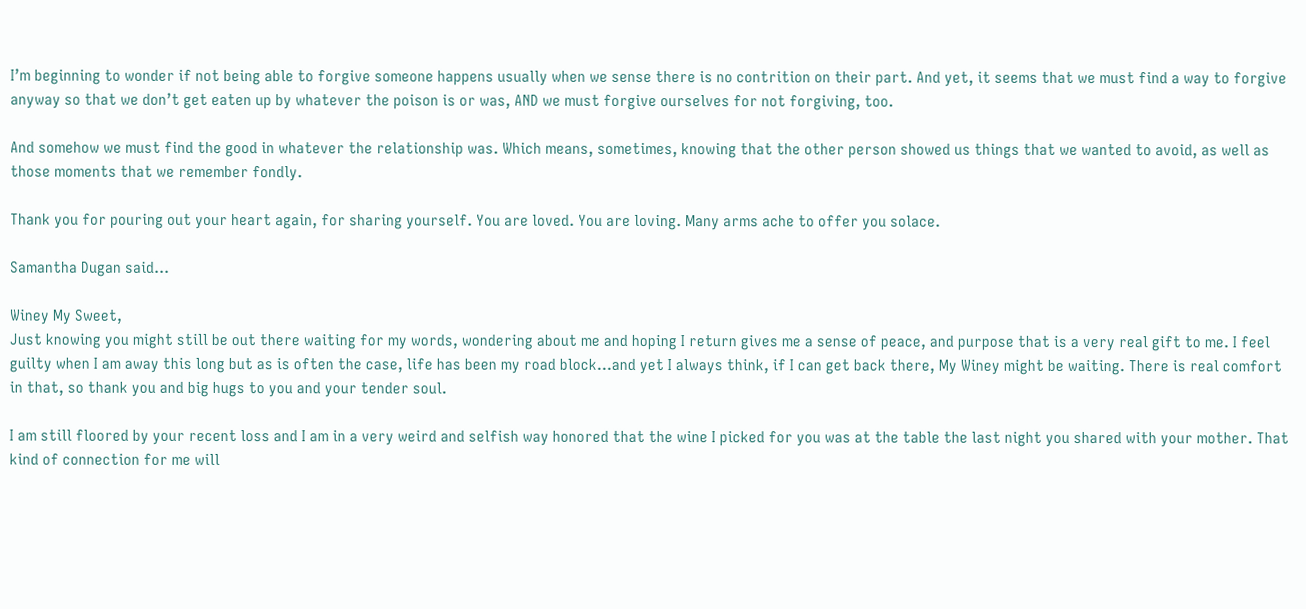I’m beginning to wonder if not being able to forgive someone happens usually when we sense there is no contrition on their part. And yet, it seems that we must find a way to forgive anyway so that we don’t get eaten up by whatever the poison is or was, AND we must forgive ourselves for not forgiving, too.

And somehow we must find the good in whatever the relationship was. Which means, sometimes, knowing that the other person showed us things that we wanted to avoid, as well as those moments that we remember fondly.

Thank you for pouring out your heart again, for sharing yourself. You are loved. You are loving. Many arms ache to offer you solace.

Samantha Dugan said...

Winey My Sweet,
Just knowing you might still be out there waiting for my words, wondering about me and hoping I return gives me a sense of peace, and purpose that is a very real gift to me. I feel guilty when I am away this long but as is often the case, life has been my road block...and yet I always think, if I can get back there, My Winey might be waiting. There is real comfort in that, so thank you and big hugs to you and your tender soul.

I am still floored by your recent loss and I am in a very weird and selfish way honored that the wine I picked for you was at the table the last night you shared with your mother. That kind of connection for me will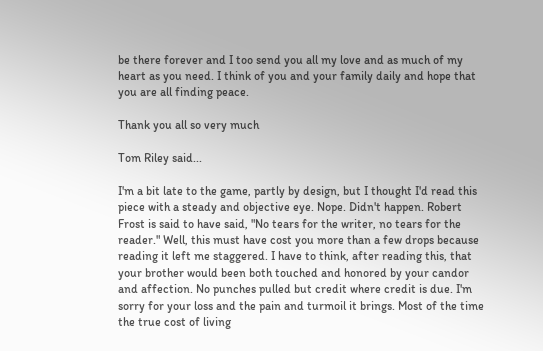be there forever and I too send you all my love and as much of my heart as you need. I think of you and your family daily and hope that you are all finding peace.

Thank you all so very much

Tom Riley said...

I'm a bit late to the game, partly by design, but I thought I'd read this piece with a steady and objective eye. Nope. Didn't happen. Robert Frost is said to have said, "No tears for the writer, no tears for the reader." Well, this must have cost you more than a few drops because reading it left me staggered. I have to think, after reading this, that your brother would been both touched and honored by your candor and affection. No punches pulled but credit where credit is due. I'm sorry for your loss and the pain and turmoil it brings. Most of the time the true cost of living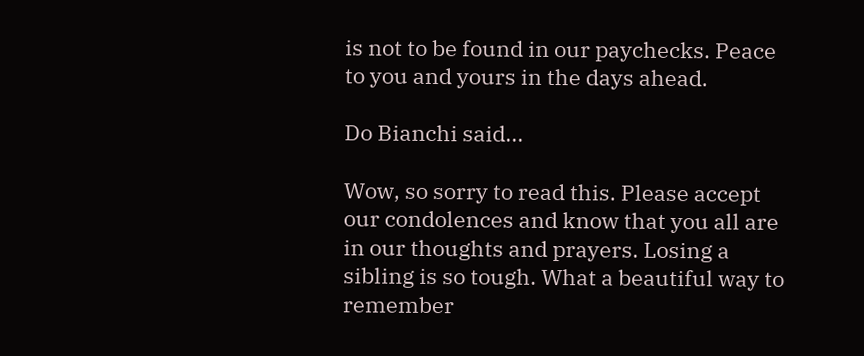is not to be found in our paychecks. Peace to you and yours in the days ahead.

Do Bianchi said...

Wow, so sorry to read this. Please accept our condolences and know that you all are in our thoughts and prayers. Losing a sibling is so tough. What a beautiful way to remember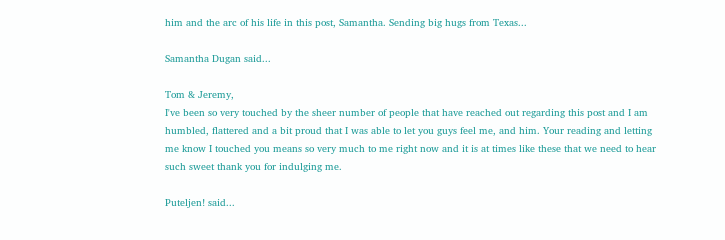him and the arc of his life in this post, Samantha. Sending big hugs from Texas...

Samantha Dugan said...

Tom & Jeremy,
I've been so very touched by the sheer number of people that have reached out regarding this post and I am humbled, flattered and a bit proud that I was able to let you guys feel me, and him. Your reading and letting me know I touched you means so very much to me right now and it is at times like these that we need to hear such sweet thank you for indulging me.

Puteljen! said...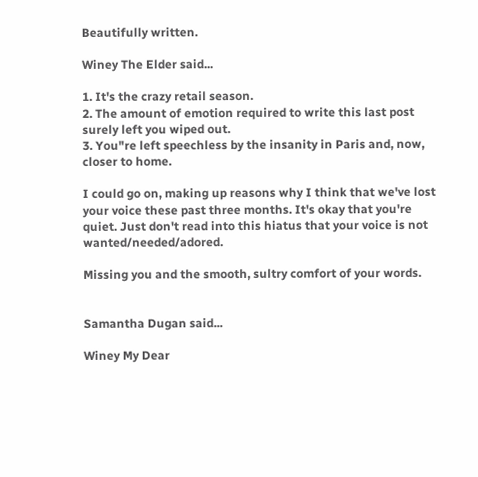Beautifully written.

Winey The Elder said...

1. It's the crazy retail season.
2. The amount of emotion required to write this last post surely left you wiped out.
3. You"re left speechless by the insanity in Paris and, now, closer to home.

I could go on, making up reasons why I think that we've lost your voice these past three months. It's okay that you're quiet. Just don't read into this hiatus that your voice is not wanted/needed/adored.

Missing you and the smooth, sultry comfort of your words.


Samantha Dugan said...

Winey My Dear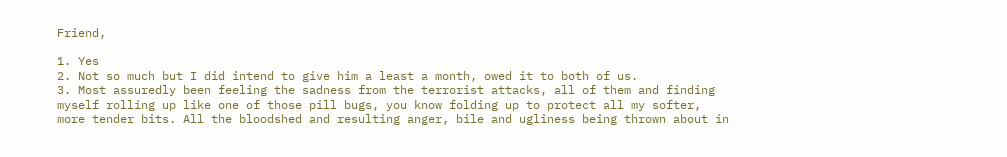Friend,

1. Yes
2. Not so much but I did intend to give him a least a month, owed it to both of us.
3. Most assuredly been feeling the sadness from the terrorist attacks, all of them and finding myself rolling up like one of those pill bugs, you know folding up to protect all my softer, more tender bits. All the bloodshed and resulting anger, bile and ugliness being thrown about in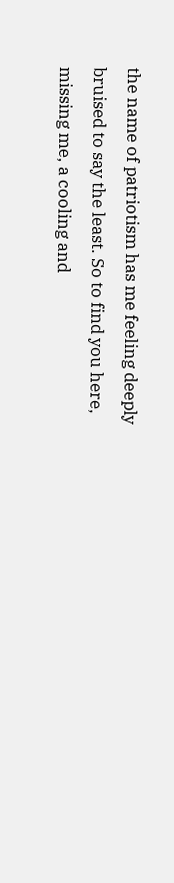the name of patriotism has me feeling deeply bruised to say the least. So to find you here, missing me, a cooling and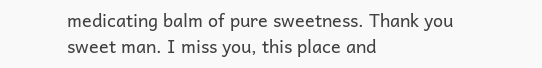medicating balm of pure sweetness. Thank you sweet man. I miss you, this place and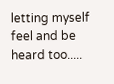letting myself feel and be heard too.....